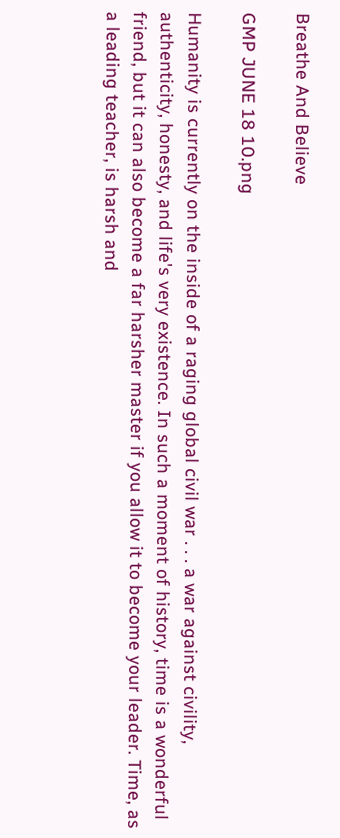Breathe And Believe

GMP JUNE 18 10.png

Humanity is currently on the inside of a raging global civil war . . . a war against civility, authenticity, honesty, and life's very existence. In such a moment of history, time is a wonderful friend, but it can also become a far harsher master if you allow it to become your leader. Time, as a leading teacher, is harsh and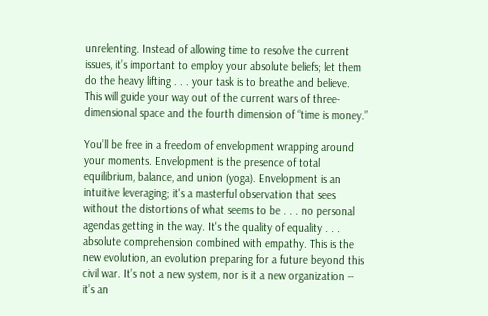unrelenting. Instead of allowing time to resolve the current issues, it’s important to employ your absolute beliefs; let them do the heavy lifting . . . your task is to breathe and believe. This will guide your way out of the current wars of three-dimensional space and the fourth dimension of “time is money.”

You’ll be free in a freedom of envelopment wrapping around your moments. Envelopment is the presence of total equilibrium, balance, and union (yoga). Envelopment is an intuitive leveraging; it's a masterful observation that sees without the distortions of what seems to be . . . no personal agendas getting in the way. It's the quality of equality . . . absolute comprehension combined with empathy. This is the new evolution, an evolution preparing for a future beyond this civil war. It’s not a new system, nor is it a new organization -- it’s an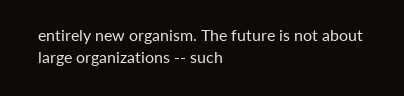entirely new organism. The future is not about large organizations -- such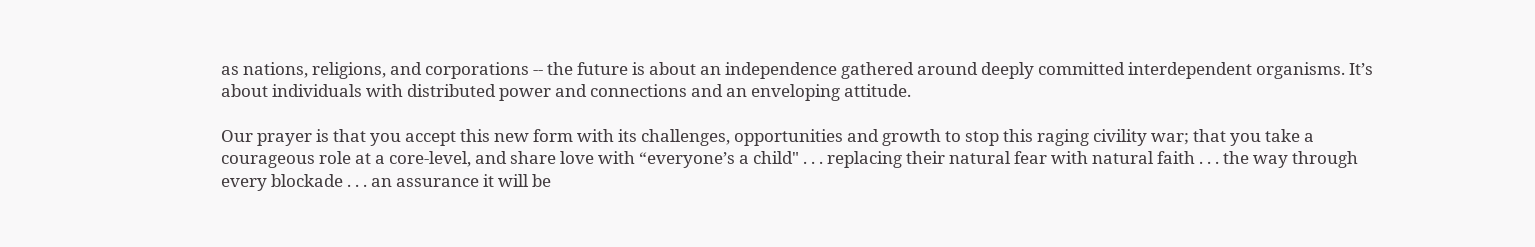as nations, religions, and corporations -- the future is about an independence gathered around deeply committed interdependent organisms. It’s about individuals with distributed power and connections and an enveloping attitude.

Our prayer is that you accept this new form with its challenges, opportunities and growth to stop this raging civility war; that you take a courageous role at a core-level, and share love with “everyone’s a child" . . . replacing their natural fear with natural faith . . . the way through every blockade . . . an assurance it will be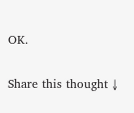OK.

Share this thought ↓